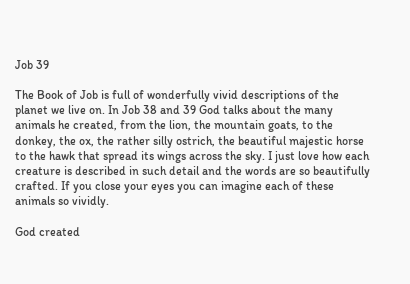Job 39

The Book of Job is full of wonderfully vivid descriptions of the planet we live on. In Job 38 and 39 God talks about the many animals he created, from the lion, the mountain goats, to the donkey, the ox, the rather silly ostrich, the beautiful majestic horse to the hawk that spread its wings across the sky. I just love how each creature is described in such detail and the words are so beautifully crafted. If you close your eyes you can imagine each of these animals so vividly.

God created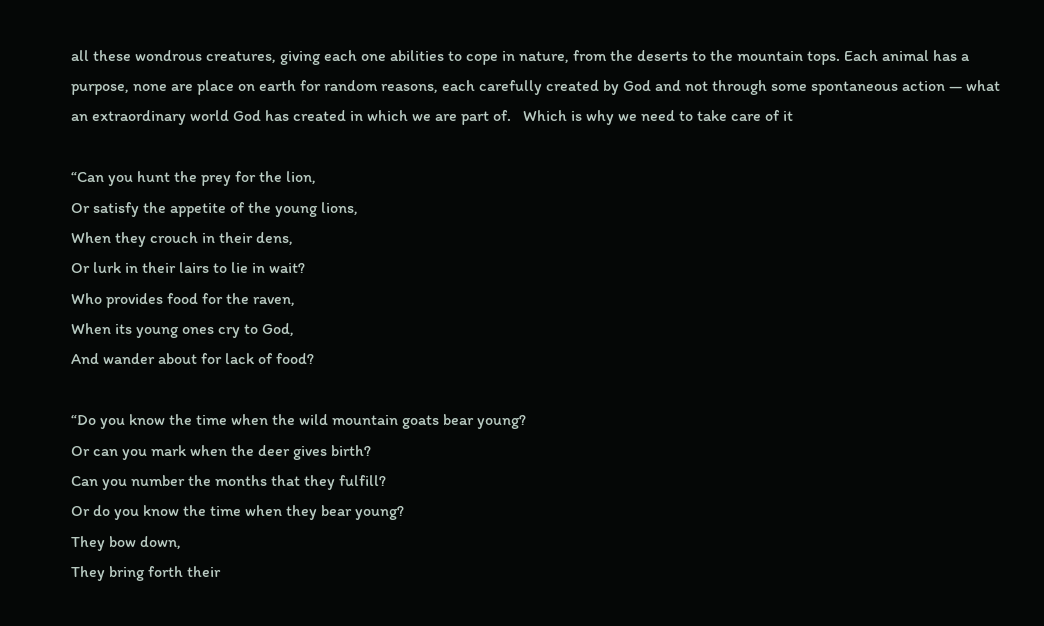all these wondrous creatures, giving each one abilities to cope in nature, from the deserts to the mountain tops. Each animal has a purpose, none are place on earth for random reasons, each carefully created by God and not through some spontaneous action — what an extraordinary world God has created in which we are part of.   Which is why we need to take care of it

“Can you hunt the prey for the lion,
Or satisfy the appetite of the young lions,
When they crouch in their dens,
Or lurk in their lairs to lie in wait?
Who provides food for the raven,
When its young ones cry to God,
And wander about for lack of food?

“Do you know the time when the wild mountain goats bear young?
Or can you mark when the deer gives birth?
Can you number the months that they fulfill?
Or do you know the time when they bear young?
They bow down,
They bring forth their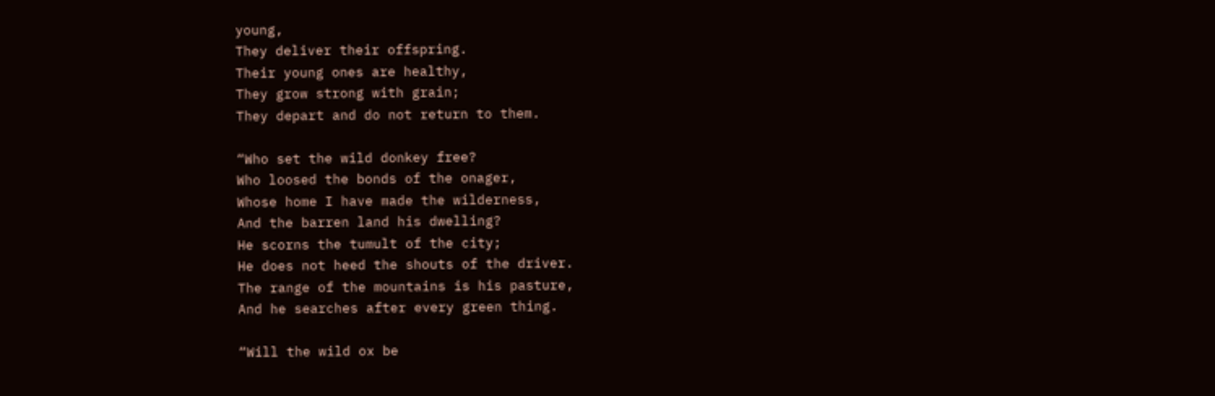young,
They deliver their offspring.
Their young ones are healthy,
They grow strong with grain;
They depart and do not return to them.

“Who set the wild donkey free?
Who loosed the bonds of the onager,
Whose home I have made the wilderness,
And the barren land his dwelling?
He scorns the tumult of the city;
He does not heed the shouts of the driver.
The range of the mountains is his pasture,
And he searches after every green thing.

“Will the wild ox be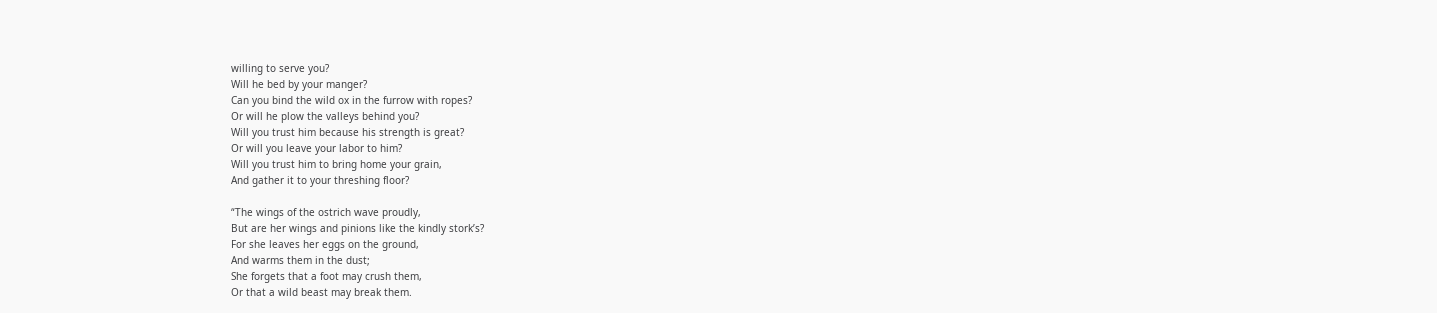willing to serve you?
Will he bed by your manger?
Can you bind the wild ox in the furrow with ropes?
Or will he plow the valleys behind you?
Will you trust him because his strength is great?
Or will you leave your labor to him?
Will you trust him to bring home your grain,
And gather it to your threshing floor?

“The wings of the ostrich wave proudly,
But are her wings and pinions like the kindly stork’s?
For she leaves her eggs on the ground,
And warms them in the dust;
She forgets that a foot may crush them,
Or that a wild beast may break them.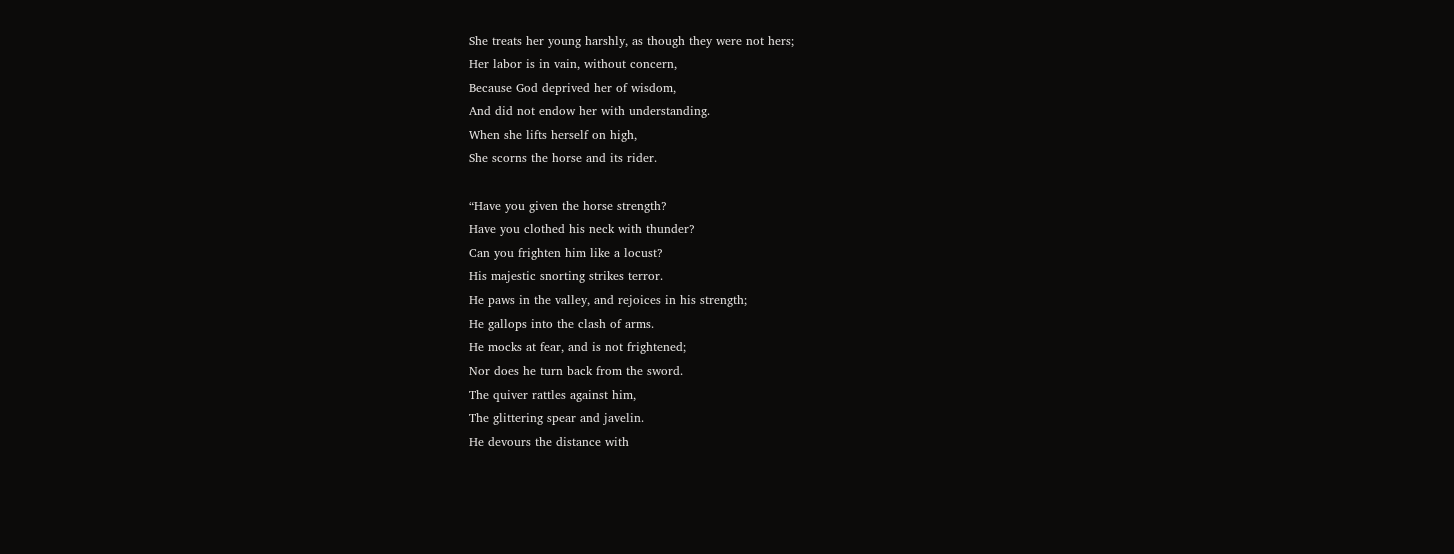She treats her young harshly, as though they were not hers;
Her labor is in vain, without concern,
Because God deprived her of wisdom,
And did not endow her with understanding.
When she lifts herself on high,
She scorns the horse and its rider.

“Have you given the horse strength?
Have you clothed his neck with thunder?
Can you frighten him like a locust?
His majestic snorting strikes terror.
He paws in the valley, and rejoices in his strength;
He gallops into the clash of arms.
He mocks at fear, and is not frightened;
Nor does he turn back from the sword.
The quiver rattles against him,
The glittering spear and javelin.
He devours the distance with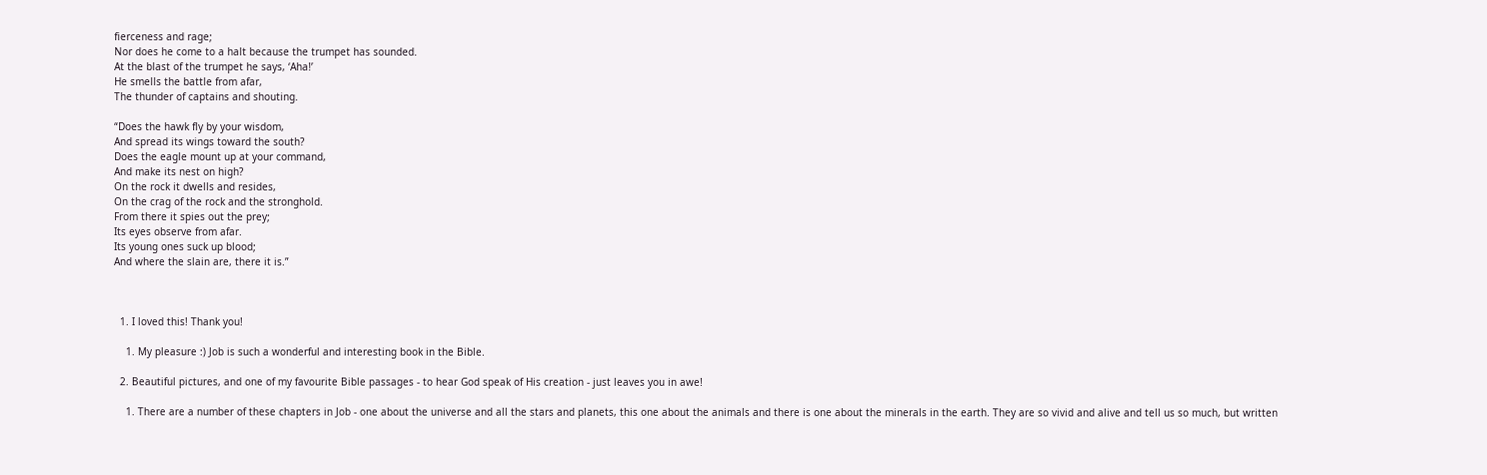fierceness and rage;
Nor does he come to a halt because the trumpet has sounded.
At the blast of the trumpet he says, ‘Aha!’
He smells the battle from afar,
The thunder of captains and shouting.

“Does the hawk fly by your wisdom,
And spread its wings toward the south?
Does the eagle mount up at your command,
And make its nest on high?
On the rock it dwells and resides,
On the crag of the rock and the stronghold.
From there it spies out the prey;
Its eyes observe from afar.
Its young ones suck up blood;
And where the slain are, there it is.”



  1. I loved this! Thank you!

    1. My pleasure :) Job is such a wonderful and interesting book in the Bible.

  2. Beautiful pictures, and one of my favourite Bible passages - to hear God speak of His creation - just leaves you in awe!

    1. There are a number of these chapters in Job - one about the universe and all the stars and planets, this one about the animals and there is one about the minerals in the earth. They are so vivid and alive and tell us so much, but written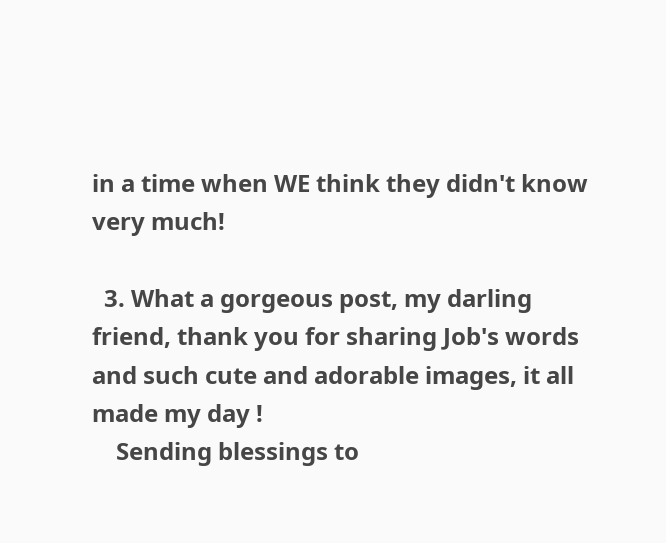in a time when WE think they didn't know very much!

  3. What a gorgeous post, my darling friend, thank you for sharing Job's words and such cute and adorable images, it all made my day !
    Sending blessings to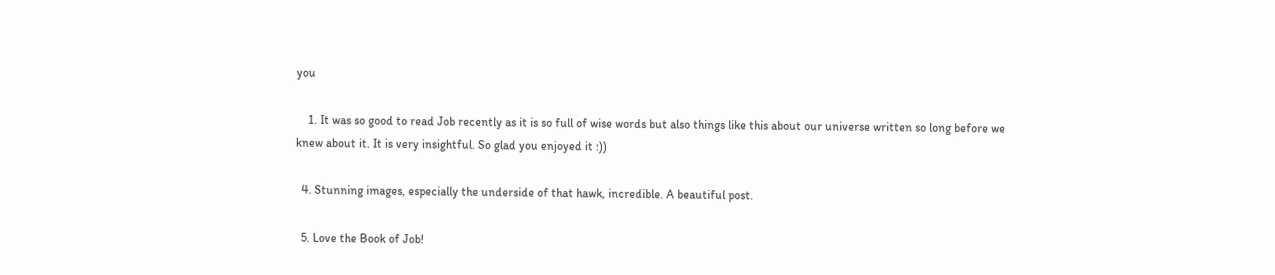you

    1. It was so good to read Job recently as it is so full of wise words but also things like this about our universe written so long before we knew about it. It is very insightful. So glad you enjoyed it :))

  4. Stunning images, especially the underside of that hawk, incredible. A beautiful post.

  5. Love the Book of Job!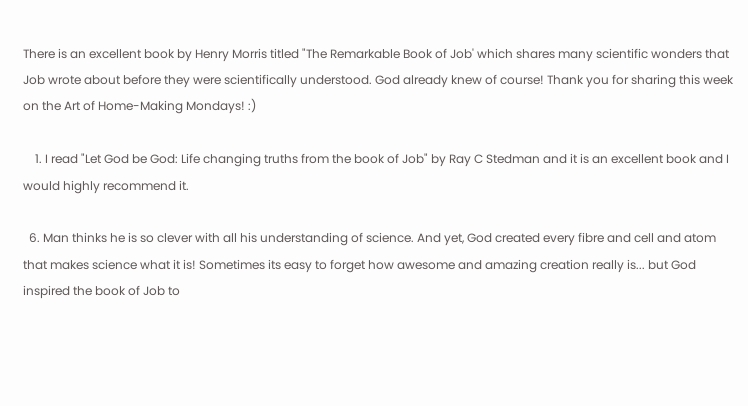There is an excellent book by Henry Morris titled "The Remarkable Book of Job' which shares many scientific wonders that Job wrote about before they were scientifically understood. God already knew of course! Thank you for sharing this week on the Art of Home-Making Mondays! :)

    1. I read "Let God be God: Life changing truths from the book of Job" by Ray C Stedman and it is an excellent book and I would highly recommend it.

  6. Man thinks he is so clever with all his understanding of science. And yet, God created every fibre and cell and atom that makes science what it is! Sometimes its easy to forget how awesome and amazing creation really is... but God inspired the book of Job to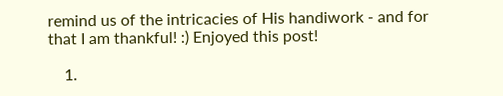remind us of the intricacies of His handiwork - and for that I am thankful! :) Enjoyed this post!

    1.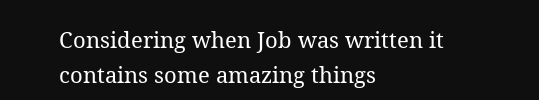Considering when Job was written it contains some amazing things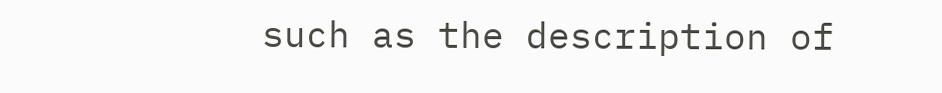such as the description of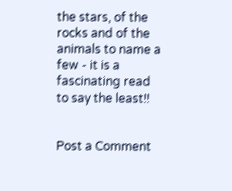the stars, of the rocks and of the animals to name a few - it is a fascinating read to say the least!!


Post a Comment